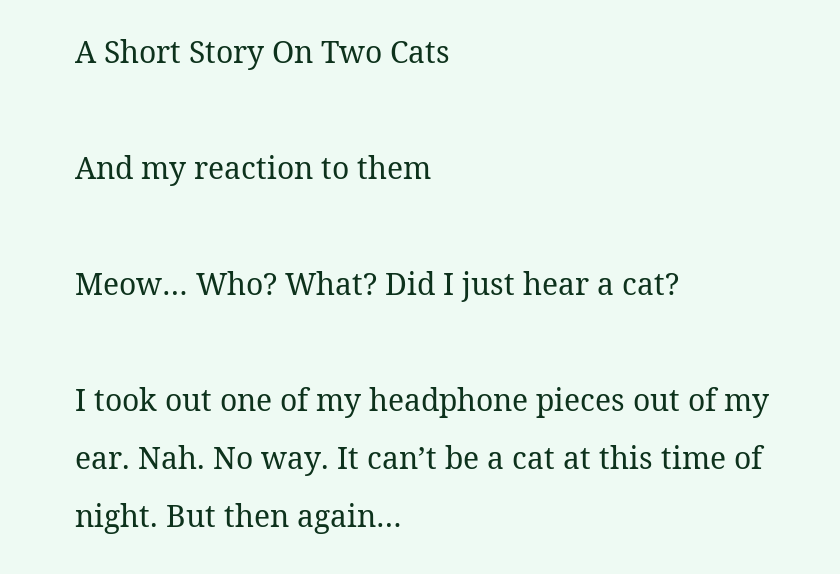A Short Story On Two Cats

And my reaction to them

Meow… Who? What? Did I just hear a cat?

I took out one of my headphone pieces out of my ear. Nah. No way. It can’t be a cat at this time of night. But then again…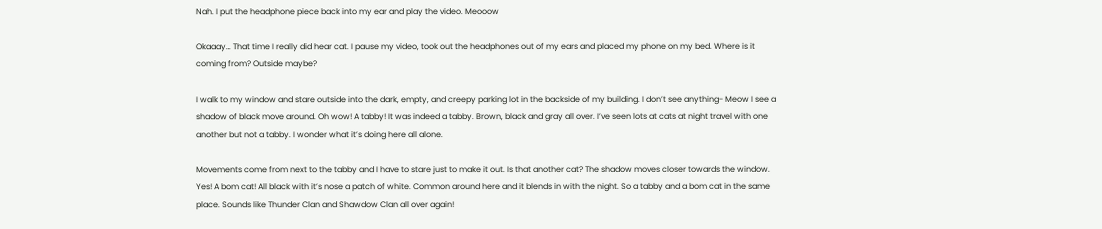Nah. I put the headphone piece back into my ear and play the video. Meooow

Okaaay… That time I really did hear cat. I pause my video, took out the headphones out of my ears and placed my phone on my bed. Where is it coming from? Outside maybe?

I walk to my window and stare outside into the dark, empty, and creepy parking lot in the backside of my building. I don’t see anything- Meow I see a shadow of black move around. Oh wow! A tabby! It was indeed a tabby. Brown, black and gray all over. I’ve seen lots at cats at night travel with one another but not a tabby. I wonder what it’s doing here all alone.

Movements come from next to the tabby and I have to stare just to make it out. Is that another cat? The shadow moves closer towards the window. Yes! A bom cat! All black with it’s nose a patch of white. Common around here and it blends in with the night. So a tabby and a bom cat in the same place. Sounds like Thunder Clan and Shawdow Clan all over again!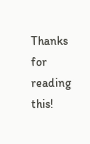Thanks for reading this!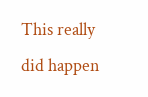This really did happen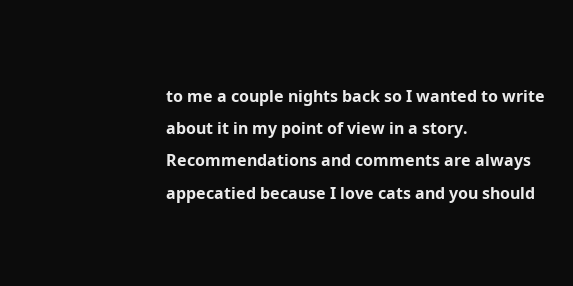to me a couple nights back so I wanted to write about it in my point of view in a story. Recommendations and comments are always appecatied because I love cats and you should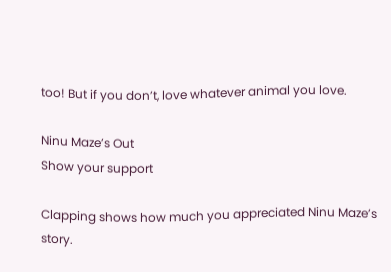too! But if you don’t, love whatever animal you love.

Ninu Maze’s Out
Show your support

Clapping shows how much you appreciated Ninu Maze’s story.